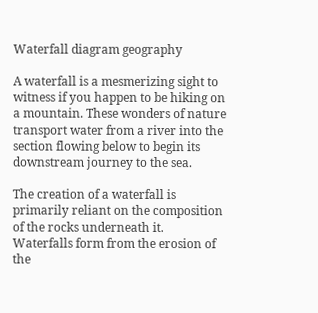Waterfall diagram geography

A waterfall is a mesmerizing sight to witness if you happen to be hiking on a mountain. These wonders of nature transport water from a river into the section flowing below to begin its downstream journey to the sea.

The creation of a waterfall is primarily reliant on the composition of the rocks underneath it. Waterfalls form from the erosion of the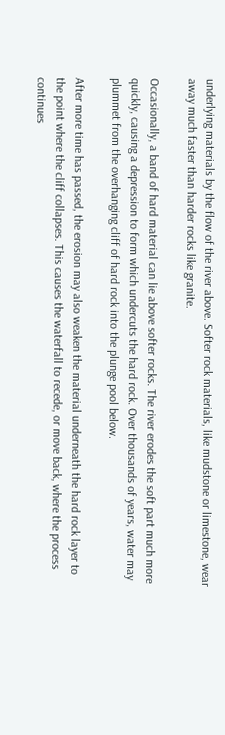underlying materials by the flow of the river above. Softer rock materials, like mudstone or limestone, wear away much faster than harder rocks like granite.

Occasionally, a band of hard material can lie above softer rocks. The river erodes the soft part much more quickly, causing a depression to form which undercuts the hard rock. Over thousands of years, water may plummet from the overhanging cliff of hard rock into the plunge pool below.

After more time has passed, the erosion may also weaken the material underneath the hard rock layer to the point where the cliff collapses. This causes the waterfall to recede, or move back, where the process continues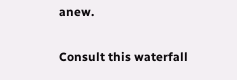anew.

Consult this waterfall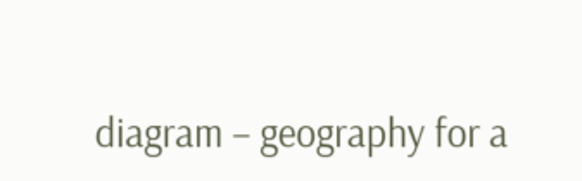diagram – geography for a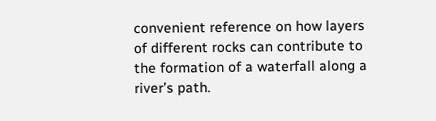convenient reference on how layers of different rocks can contribute to the formation of a waterfall along a river’s path.